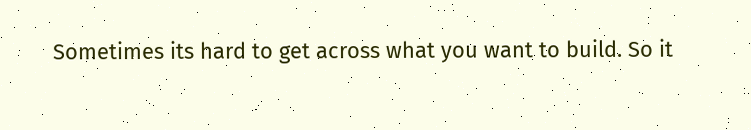Sometimes its hard to get across what you want to build. So it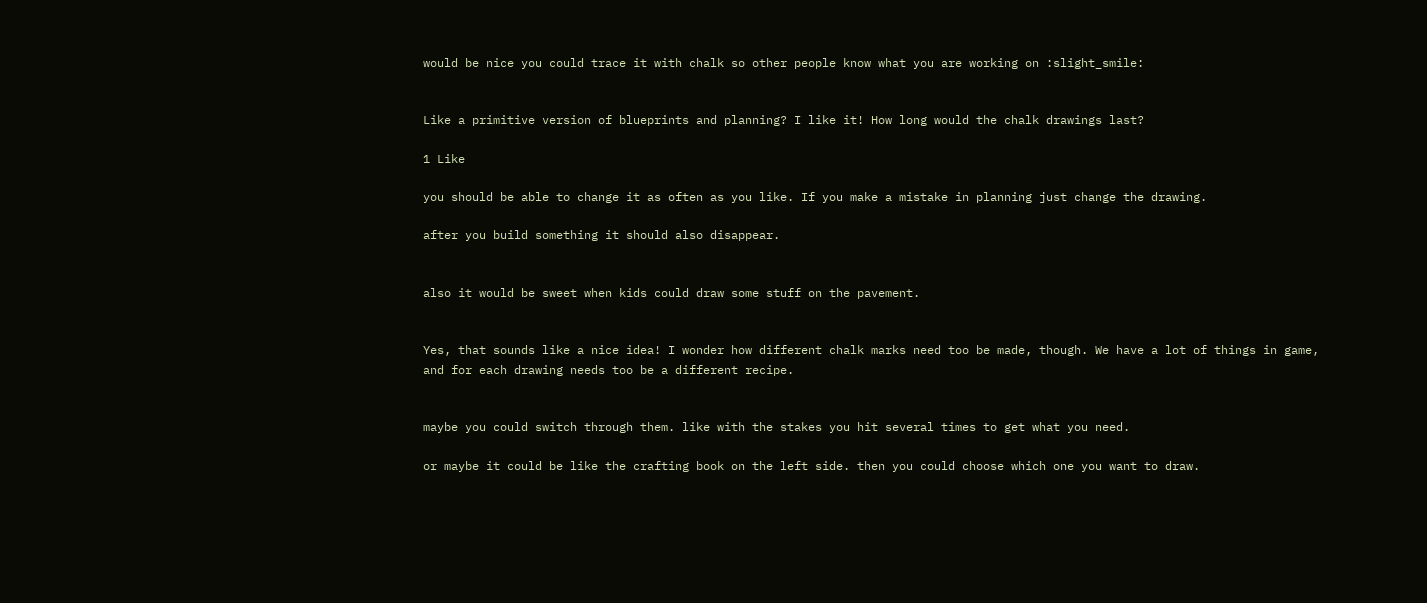would be nice you could trace it with chalk so other people know what you are working on :slight_smile:


Like a primitive version of blueprints and planning? I like it! How long would the chalk drawings last?

1 Like

you should be able to change it as often as you like. If you make a mistake in planning just change the drawing.

after you build something it should also disappear.


also it would be sweet when kids could draw some stuff on the pavement.


Yes, that sounds like a nice idea! I wonder how different chalk marks need too be made, though. We have a lot of things in game, and for each drawing needs too be a different recipe.


maybe you could switch through them. like with the stakes you hit several times to get what you need.

or maybe it could be like the crafting book on the left side. then you could choose which one you want to draw.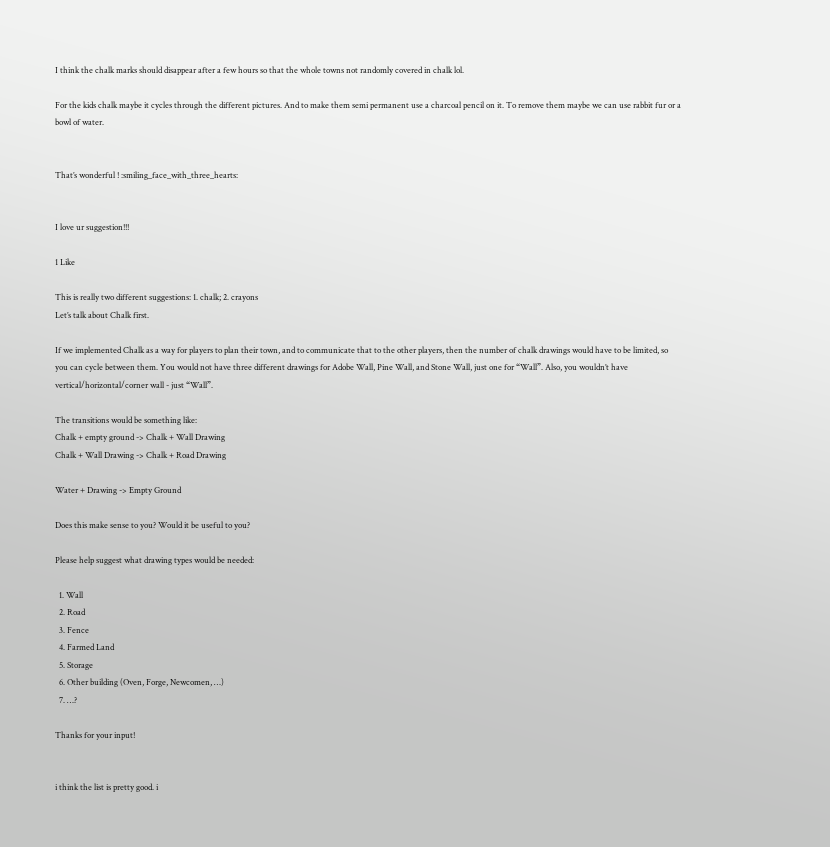I think the chalk marks should disappear after a few hours so that the whole towns not randomly covered in chalk lol.

For the kids chalk maybe it cycles through the different pictures. And to make them semi permanent use a charcoal pencil on it. To remove them maybe we can use rabbit fur or a bowl of water.


That’s wonderful ! :smiling_face_with_three_hearts:


I love ur suggestion!!!

1 Like

This is really two different suggestions: 1. chalk; 2. crayons
Let’s talk about Chalk first.

If we implemented Chalk as a way for players to plan their town, and to communicate that to the other players, then the number of chalk drawings would have to be limited, so you can cycle between them. You would not have three different drawings for Adobe Wall, Pine Wall, and Stone Wall, just one for “Wall”. Also, you wouldn’t have vertical/horizontal/corner wall - just “Wall”.

The transitions would be something like:
Chalk + empty ground -> Chalk + Wall Drawing
Chalk + Wall Drawing -> Chalk + Road Drawing

Water + Drawing -> Empty Ground

Does this make sense to you? Would it be useful to you?

Please help suggest what drawing types would be needed:

  1. Wall
  2. Road
  3. Fence
  4. Farmed Land
  5. Storage
  6. Other building (Oven, Forge, Newcomen, …)
  7. …?

Thanks for your input!


i think the list is pretty good. i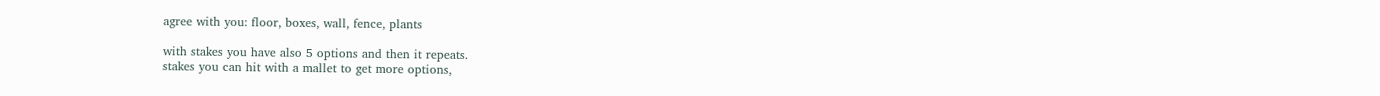agree with you: floor, boxes, wall, fence, plants

with stakes you have also 5 options and then it repeats.
stakes you can hit with a mallet to get more options,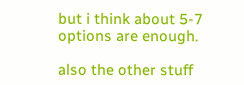but i think about 5-7 options are enough.

also the other stuff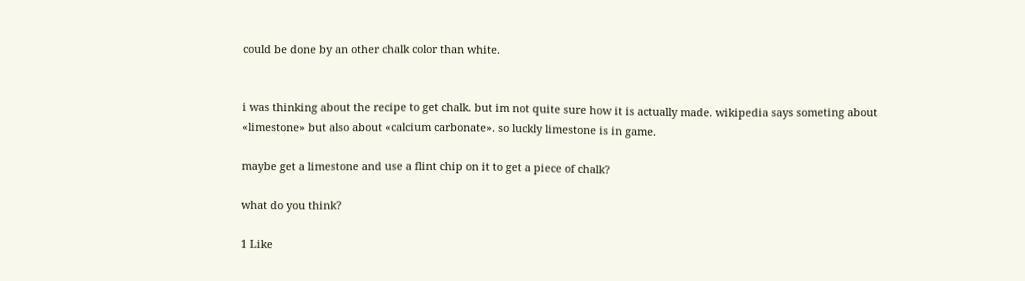could be done by an other chalk color than white.


i was thinking about the recipe to get chalk. but im not quite sure how it is actually made. wikipedia says someting about «limestone» but also about «calcium carbonate». so luckly limestone is in game.

maybe get a limestone and use a flint chip on it to get a piece of chalk?

what do you think?

1 Like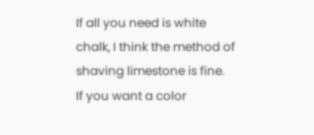If all you need is white chalk, I think the method of shaving limestone is fine.
If you want a color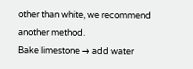other than white, we recommend another method.
Bake limestone → add water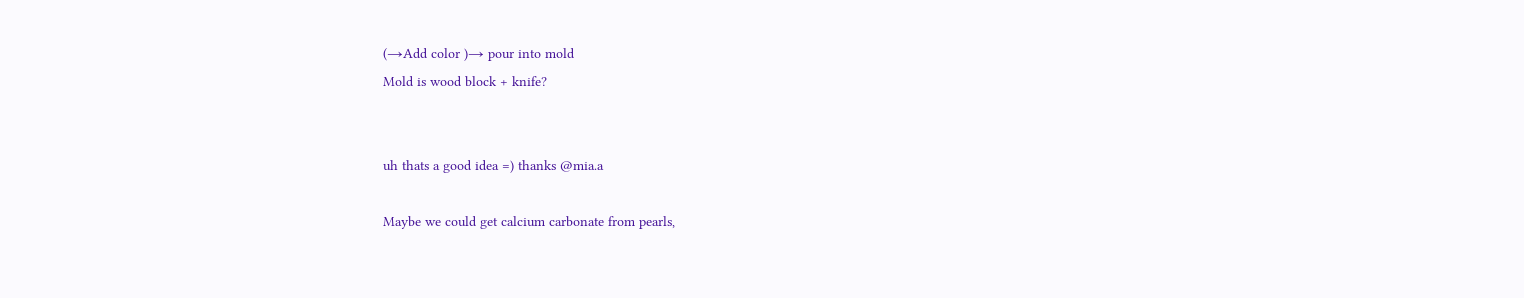(→Add color )→ pour into mold
Mold is wood block + knife?


uh thats a good idea =) thanks @mia.a

Maybe we could get calcium carbonate from pearls,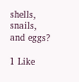shells, snails, and eggs?

1 Like